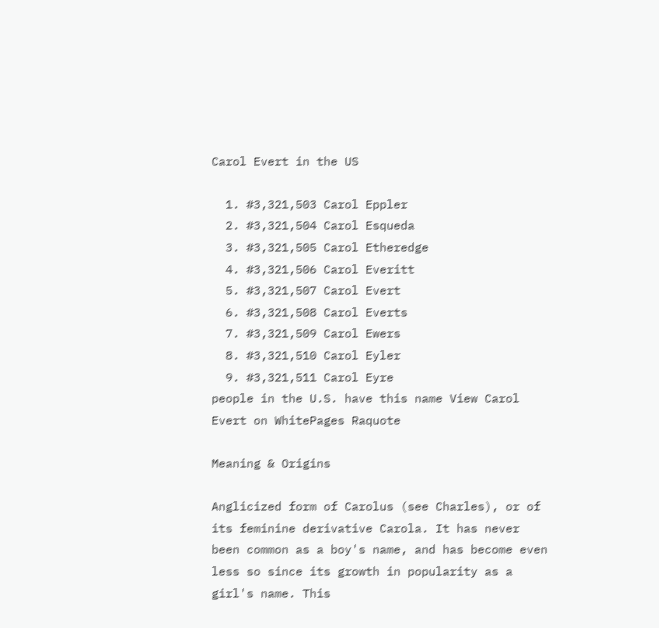Carol Evert in the US

  1. #3,321,503 Carol Eppler
  2. #3,321,504 Carol Esqueda
  3. #3,321,505 Carol Etheredge
  4. #3,321,506 Carol Everitt
  5. #3,321,507 Carol Evert
  6. #3,321,508 Carol Everts
  7. #3,321,509 Carol Ewers
  8. #3,321,510 Carol Eyler
  9. #3,321,511 Carol Eyre
people in the U.S. have this name View Carol Evert on WhitePages Raquote

Meaning & Origins

Anglicized form of Carolus (see Charles), or of its feminine derivative Carola. It has never been common as a boy's name, and has become even less so since its growth in popularity as a girl's name. This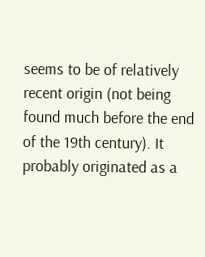seems to be of relatively recent origin (not being found much before the end of the 19th century). It probably originated as a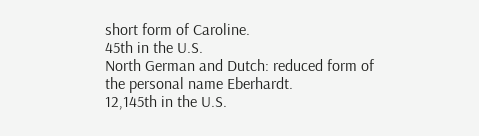short form of Caroline.
45th in the U.S.
North German and Dutch: reduced form of the personal name Eberhardt.
12,145th in the U.S.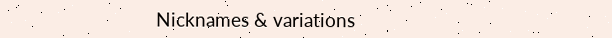Nicknames & variations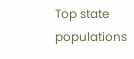Top state populations